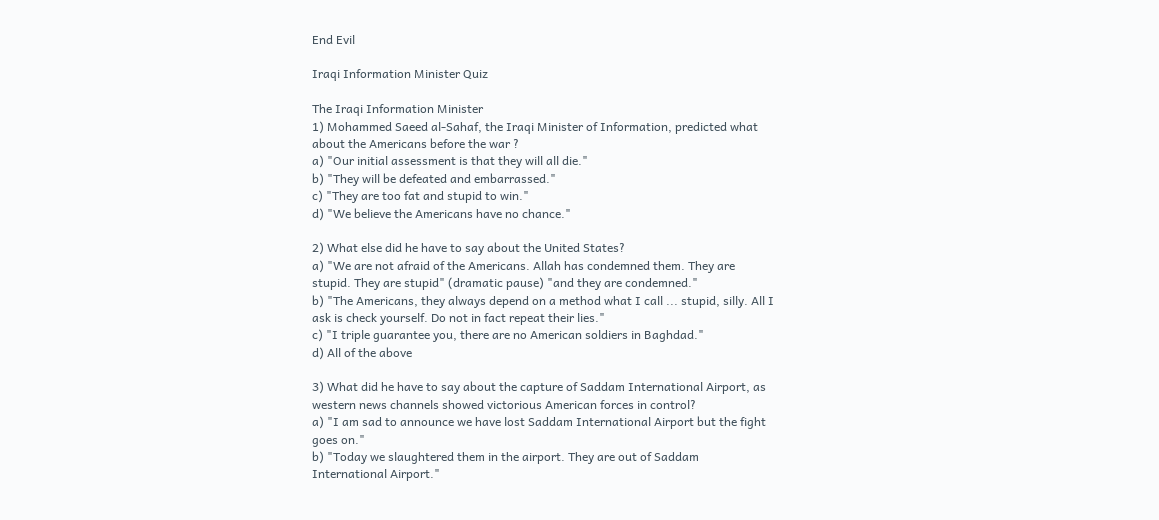End Evil

Iraqi Information Minister Quiz

The Iraqi Information Minister
1) Mohammed Saeed al-Sahaf, the Iraqi Minister of Information, predicted what about the Americans before the war ?
a) "Our initial assessment is that they will all die."
b) "They will be defeated and embarrassed."
c) "They are too fat and stupid to win."
d) "We believe the Americans have no chance."

2) What else did he have to say about the United States?
a) "We are not afraid of the Americans. Allah has condemned them. They are stupid. They are stupid" (dramatic pause) "and they are condemned."
b) "The Americans, they always depend on a method what I call ... stupid, silly. All I ask is check yourself. Do not in fact repeat their lies."
c) "I triple guarantee you, there are no American soldiers in Baghdad."
d) All of the above

3) What did he have to say about the capture of Saddam International Airport, as western news channels showed victorious American forces in control?
a) "I am sad to announce we have lost Saddam International Airport but the fight goes on."
b) "Today we slaughtered them in the airport. They are out of Saddam International Airport."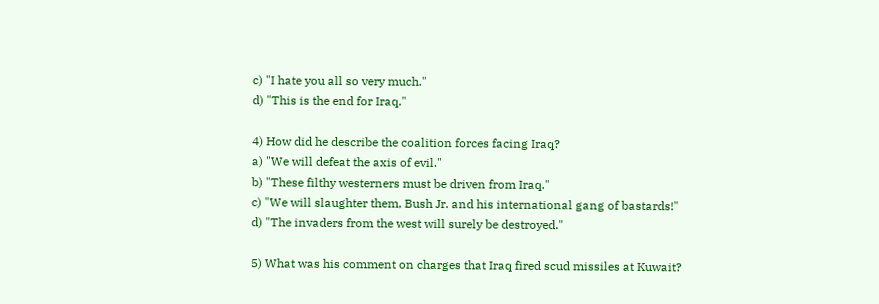c) "I hate you all so very much."
d) "This is the end for Iraq."

4) How did he describe the coalition forces facing Iraq?
a) "We will defeat the axis of evil."
b) "These filthy westerners must be driven from Iraq."
c) "We will slaughter them, Bush Jr. and his international gang of bastards!"
d) "The invaders from the west will surely be destroyed."

5) What was his comment on charges that Iraq fired scud missiles at Kuwait?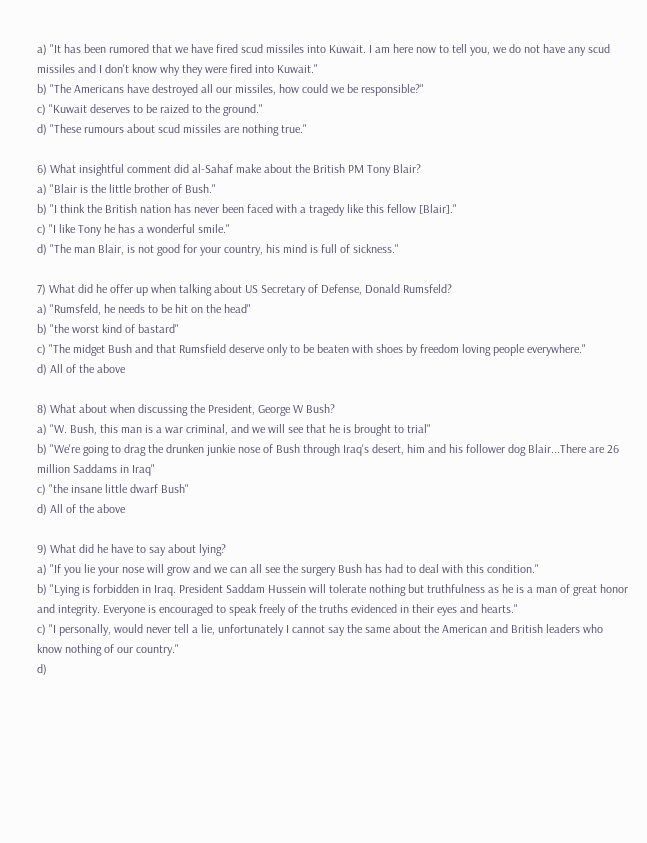a) "It has been rumored that we have fired scud missiles into Kuwait. I am here now to tell you, we do not have any scud missiles and I don't know why they were fired into Kuwait."
b) "The Americans have destroyed all our missiles, how could we be responsible?"
c) "Kuwait deserves to be raized to the ground."
d) "These rumours about scud missiles are nothing true."

6) What insightful comment did al-Sahaf make about the British PM Tony Blair?
a) "Blair is the little brother of Bush."
b) "I think the British nation has never been faced with a tragedy like this fellow [Blair]."
c) "I like Tony he has a wonderful smile."
d) "The man Blair, is not good for your country, his mind is full of sickness."

7) What did he offer up when talking about US Secretary of Defense, Donald Rumsfeld?
a) "Rumsfeld, he needs to be hit on the head"
b) "the worst kind of bastard"
c) "The midget Bush and that Rumsfield deserve only to be beaten with shoes by freedom loving people everywhere."
d) All of the above

8) What about when discussing the President, George W Bush?
a) "W. Bush, this man is a war criminal, and we will see that he is brought to trial"
b) "We're going to drag the drunken junkie nose of Bush through Iraq's desert, him and his follower dog Blair...There are 26 million Saddams in Iraq"
c) "the insane little dwarf Bush"
d) All of the above

9) What did he have to say about lying?
a) "If you lie your nose will grow and we can all see the surgery Bush has had to deal with this condition."
b) "Lying is forbidden in Iraq. President Saddam Hussein will tolerate nothing but truthfulness as he is a man of great honor and integrity. Everyone is encouraged to speak freely of the truths evidenced in their eyes and hearts."
c) "I personally, would never tell a lie, unfortunately I cannot say the same about the American and British leaders who know nothing of our country."
d)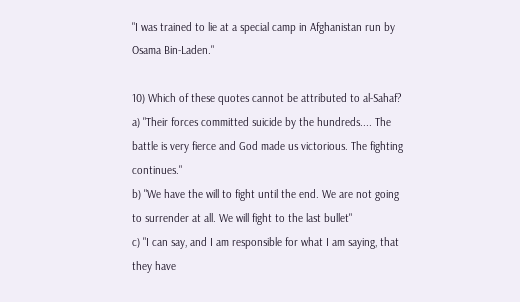"I was trained to lie at a special camp in Afghanistan run by Osama Bin-Laden."

10) Which of these quotes cannot be attributed to al-Sahaf?
a) "Their forces committed suicide by the hundreds.... The battle is very fierce and God made us victorious. The fighting continues."
b) "We have the will to fight until the end. We are not going to surrender at all. We will fight to the last bullet"
c) "I can say, and I am responsible for what I am saying, that they have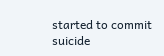started to commit suicide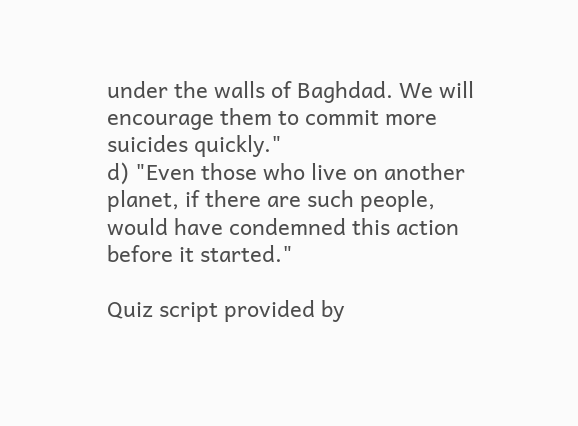under the walls of Baghdad. We will encourage them to commit more suicides quickly."
d) "Even those who live on another planet, if there are such people, would have condemned this action before it started."

Quiz script provided by